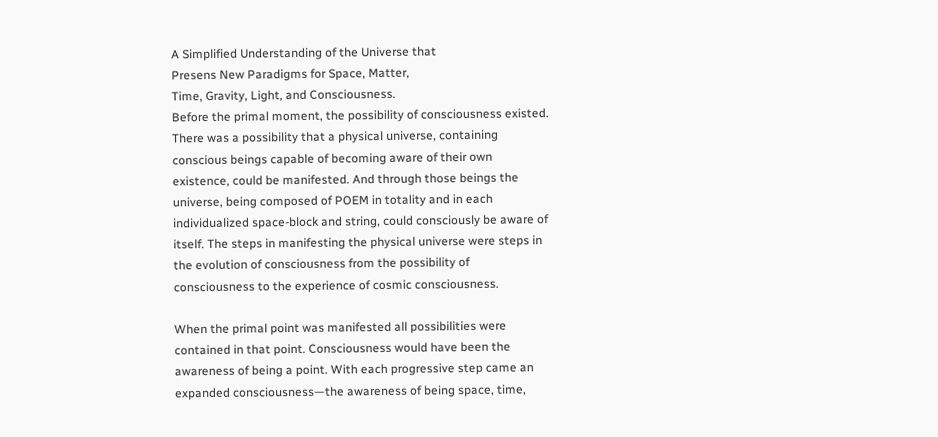A Simplified Understanding of the Universe that
Presens New Paradigms for Space, Matter,
Time, Gravity, Light, and Consciousness.
Before the primal moment, the possibility of consciousness existed. There was a possibility that a physical universe, containing conscious beings capable of becoming aware of their own existence, could be manifested. And through those beings the universe, being composed of POEM in totality and in each individualized space-block and string, could consciously be aware of itself. The steps in manifesting the physical universe were steps in the evolution of consciousness from the possibility of consciousness to the experience of cosmic consciousness.

When the primal point was manifested all possibilities were contained in that point. Consciousness would have been the awareness of being a point. With each progressive step came an expanded consciousness—the awareness of being space, time,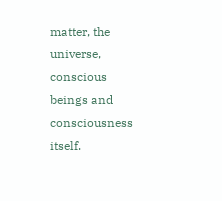matter, the universe, conscious beings and consciousness itself.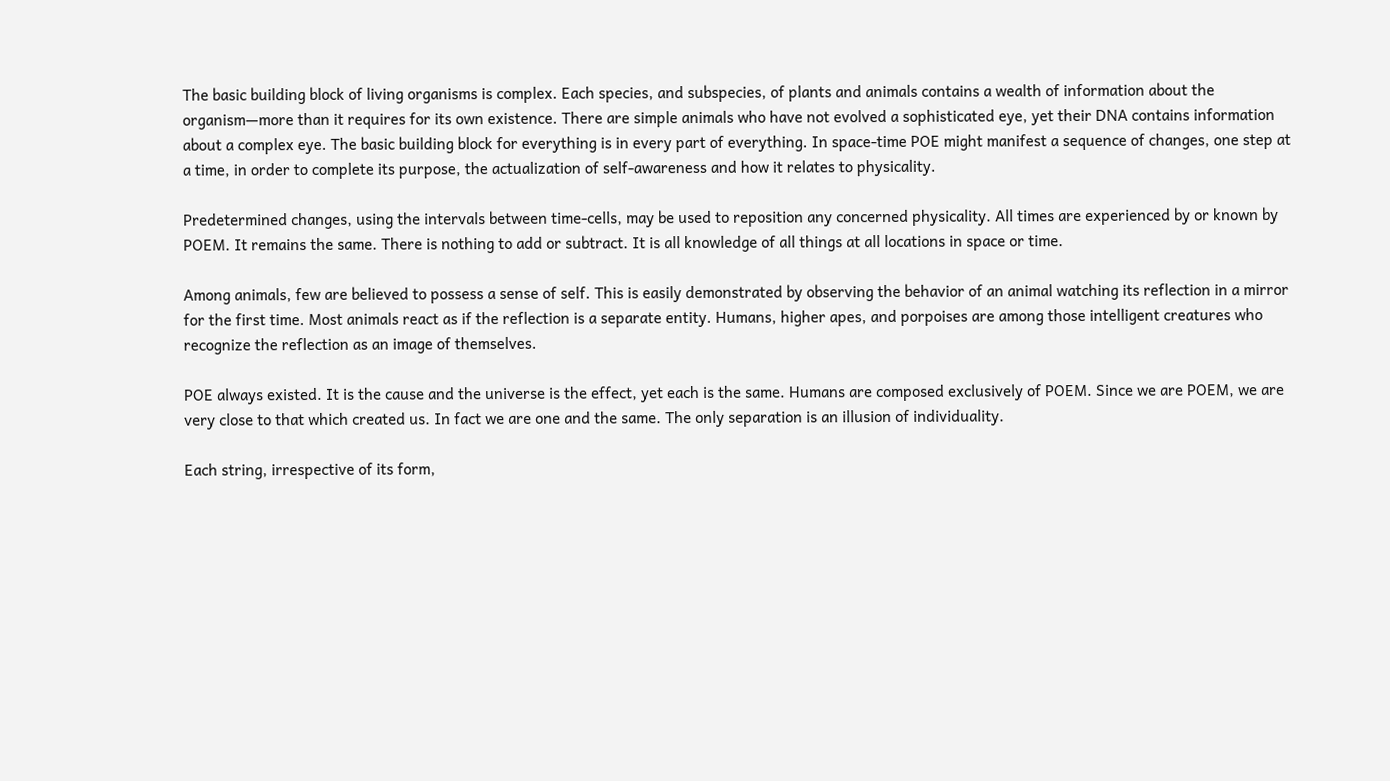The basic building block of living organisms is complex. Each species, and subspecies, of plants and animals contains a wealth of information about the organism—more than it requires for its own existence. There are simple animals who have not evolved a sophisticated eye, yet their DNA contains information about a complex eye. The basic building block for everything is in every part of everything. In space-time POE might manifest a sequence of changes, one step at a time, in order to complete its purpose, the actualization of self-awareness and how it relates to physicality.

Predetermined changes, using the intervals between time-cells, may be used to reposition any concerned physicality. All times are experienced by or known by POEM. It remains the same. There is nothing to add or subtract. It is all knowledge of all things at all locations in space or time.

Among animals, few are believed to possess a sense of self. This is easily demonstrated by observing the behavior of an animal watching its reflection in a mirror for the first time. Most animals react as if the reflection is a separate entity. Humans, higher apes, and porpoises are among those intelligent creatures who recognize the reflection as an image of themselves.

POE always existed. It is the cause and the universe is the effect, yet each is the same. Humans are composed exclusively of POEM. Since we are POEM, we are very close to that which created us. In fact we are one and the same. The only separation is an illusion of individuality.

Each string, irrespective of its form,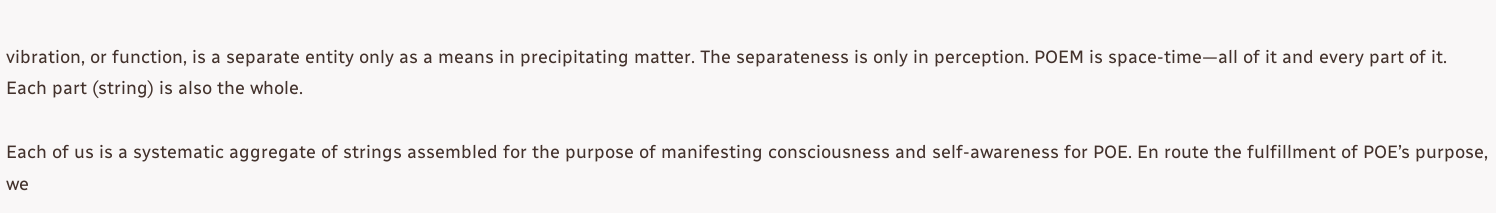vibration, or function, is a separate entity only as a means in precipitating matter. The separateness is only in perception. POEM is space-time—all of it and every part of it. Each part (string) is also the whole.

Each of us is a systematic aggregate of strings assembled for the purpose of manifesting consciousness and self-awareness for POE. En route the fulfillment of POE’s purpose, we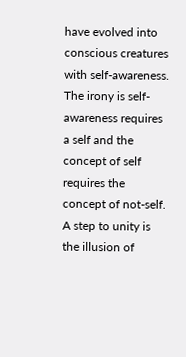have evolved into conscious creatures with self-awareness. The irony is self-awareness requires a self and the concept of self requires the concept of not-self. A step to unity is the illusion of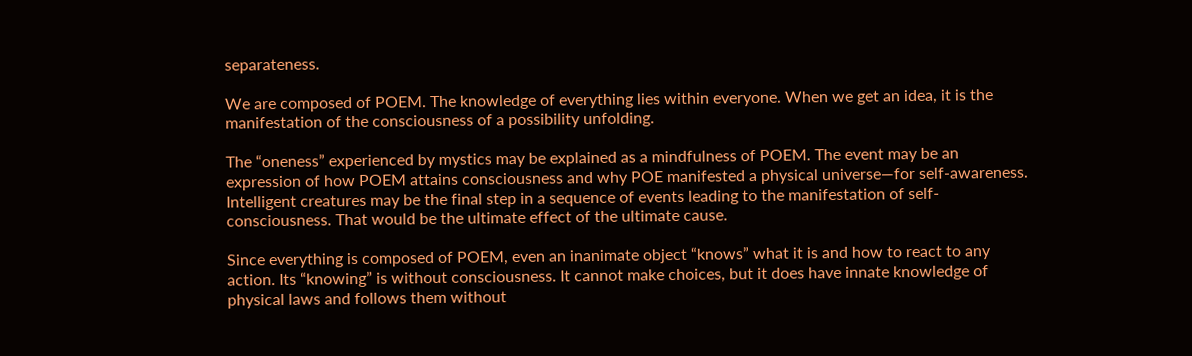separateness.

We are composed of POEM. The knowledge of everything lies within everyone. When we get an idea, it is the manifestation of the consciousness of a possibility unfolding.

The “oneness” experienced by mystics may be explained as a mindfulness of POEM. The event may be an expression of how POEM attains consciousness and why POE manifested a physical universe—for self-awareness. Intelligent creatures may be the final step in a sequence of events leading to the manifestation of self-consciousness. That would be the ultimate effect of the ultimate cause.

Since everything is composed of POEM, even an inanimate object “knows” what it is and how to react to any action. Its “knowing” is without consciousness. It cannot make choices, but it does have innate knowledge of physical laws and follows them without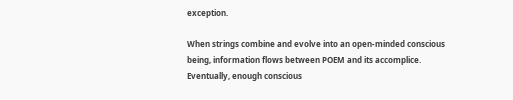exception.

When strings combine and evolve into an open-minded conscious being, information flows between POEM and its accomplice. Eventually, enough conscious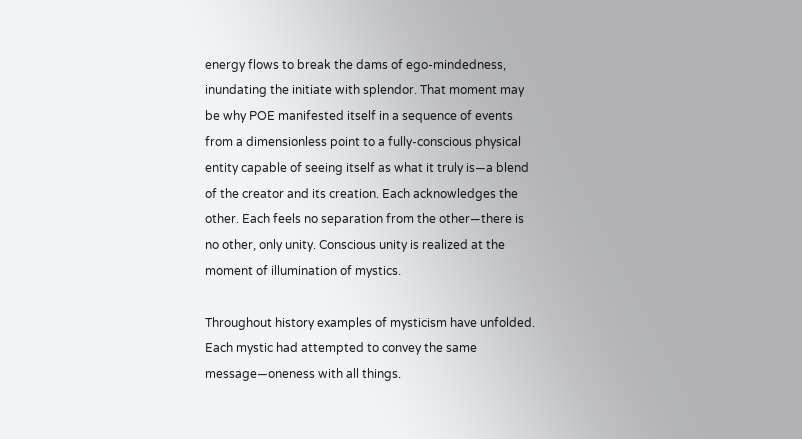energy flows to break the dams of ego-mindedness, inundating the initiate with splendor. That moment may be why POE manifested itself in a sequence of events from a dimensionless point to a fully-conscious physical entity capable of seeing itself as what it truly is—a blend of the creator and its creation. Each acknowledges the other. Each feels no separation from the other—there is no other, only unity. Conscious unity is realized at the moment of illumination of mystics.

Throughout history examples of mysticism have unfolded. Each mystic had attempted to convey the same message—oneness with all things.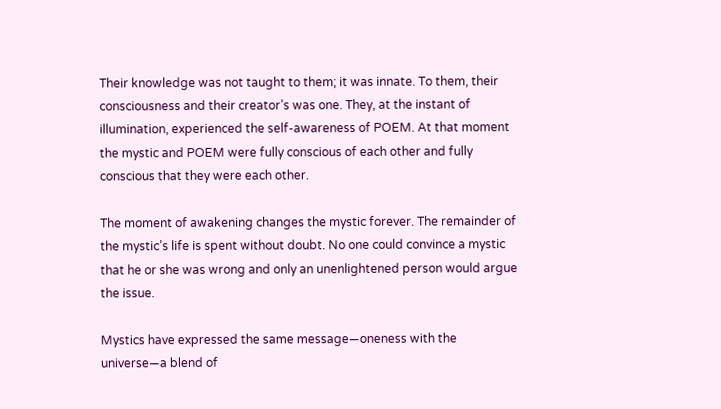Their knowledge was not taught to them; it was innate. To them, their consciousness and their creator’s was one. They, at the instant of illumination, experienced the self-awareness of POEM. At that moment the mystic and POEM were fully conscious of each other and fully conscious that they were each other.

The moment of awakening changes the mystic forever. The remainder of the mystic’s life is spent without doubt. No one could convince a mystic that he or she was wrong and only an unenlightened person would argue the issue.

Mystics have expressed the same message—oneness with the universe—a blend of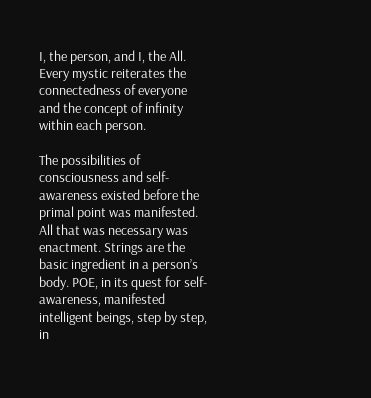I, the person, and I, the All. Every mystic reiterates the connectedness of everyone and the concept of infinity within each person.

The possibilities of consciousness and self-awareness existed before the primal point was manifested. All that was necessary was enactment. Strings are the basic ingredient in a person’s body. POE, in its quest for self-awareness, manifested intelligent beings, step by step, in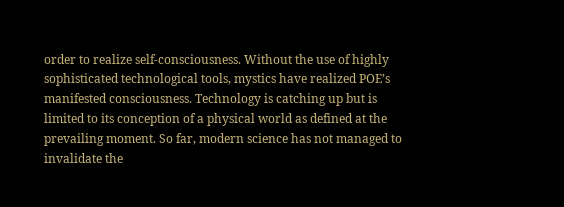order to realize self-consciousness. Without the use of highly sophisticated technological tools, mystics have realized POE’s manifested consciousness. Technology is catching up but is limited to its conception of a physical world as defined at the prevailing moment. So far, modern science has not managed to invalidate the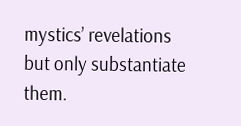mystics’ revelations but only substantiate them.